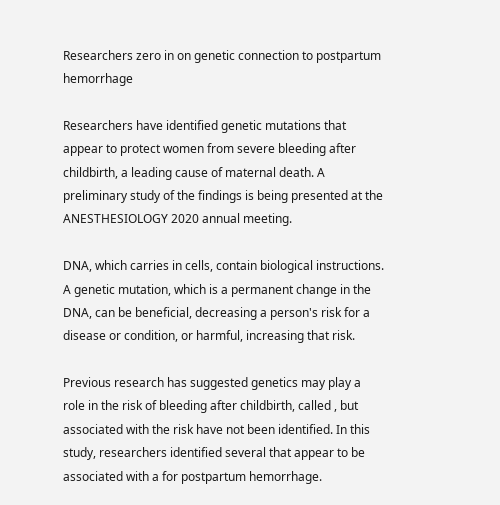Researchers zero in on genetic connection to postpartum hemorrhage

Researchers have identified genetic mutations that appear to protect women from severe bleeding after childbirth, a leading cause of maternal death. A preliminary study of the findings is being presented at the ANESTHESIOLOGY 2020 annual meeting.

DNA, which carries in cells, contain biological instructions. A genetic mutation, which is a permanent change in the DNA, can be beneficial, decreasing a person's risk for a disease or condition, or harmful, increasing that risk.

Previous research has suggested genetics may play a role in the risk of bleeding after childbirth, called , but associated with the risk have not been identified. In this study, researchers identified several that appear to be associated with a for postpartum hemorrhage.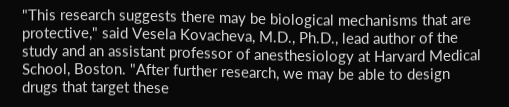"This research suggests there may be biological mechanisms that are protective," said Vesela Kovacheva, M.D., Ph.D., lead author of the study and an assistant professor of anesthesiology at Harvard Medical School, Boston. "After further research, we may be able to design drugs that target these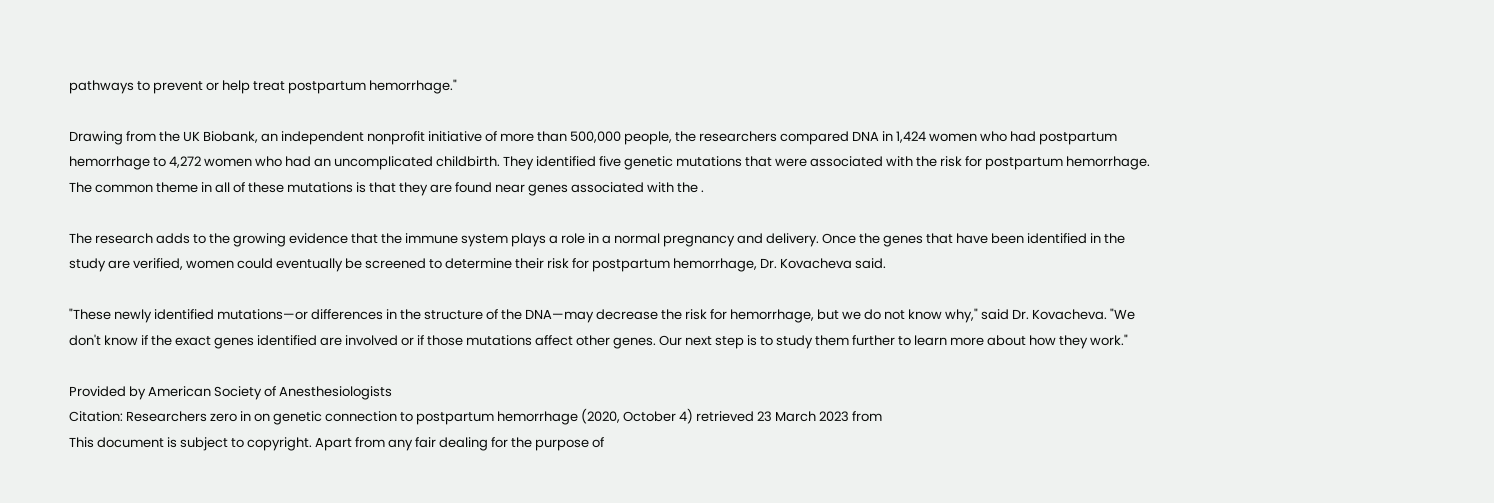pathways to prevent or help treat postpartum hemorrhage."

Drawing from the UK Biobank, an independent nonprofit initiative of more than 500,000 people, the researchers compared DNA in 1,424 women who had postpartum hemorrhage to 4,272 women who had an uncomplicated childbirth. They identified five genetic mutations that were associated with the risk for postpartum hemorrhage. The common theme in all of these mutations is that they are found near genes associated with the .

The research adds to the growing evidence that the immune system plays a role in a normal pregnancy and delivery. Once the genes that have been identified in the study are verified, women could eventually be screened to determine their risk for postpartum hemorrhage, Dr. Kovacheva said.

"These newly identified mutations—or differences in the structure of the DNA—may decrease the risk for hemorrhage, but we do not know why," said Dr. Kovacheva. "We don't know if the exact genes identified are involved or if those mutations affect other genes. Our next step is to study them further to learn more about how they work."

Provided by American Society of Anesthesiologists
Citation: Researchers zero in on genetic connection to postpartum hemorrhage (2020, October 4) retrieved 23 March 2023 from
This document is subject to copyright. Apart from any fair dealing for the purpose of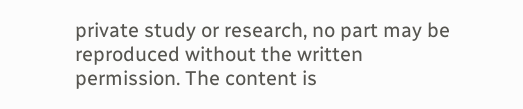private study or research, no part may be reproduced without the written permission. The content is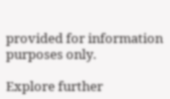provided for information purposes only.

Explore further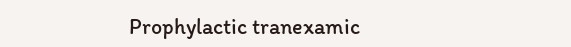Prophylactic tranexamic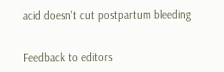acid doesn't cut postpartum bleeding


Feedback to editors